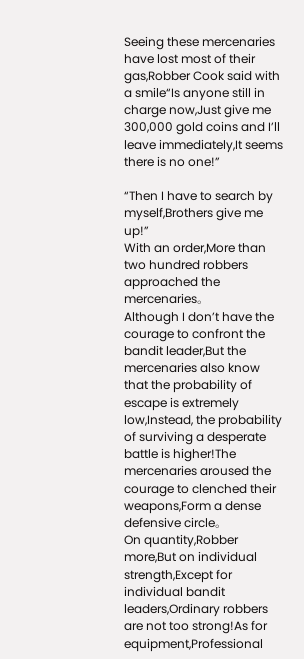Seeing these mercenaries have lost most of their gas,Robber Cook said with a smile“Is anyone still in charge now,Just give me 300,000 gold coins and I’ll leave immediately,It seems there is no one!”

“Then I have to search by myself,Brothers give me up!”
With an order,More than two hundred robbers approached the mercenaries。
Although I don’t have the courage to confront the bandit leader,But the mercenaries also know that the probability of escape is extremely low,Instead, the probability of surviving a desperate battle is higher!The mercenaries aroused the courage to clenched their weapons,Form a dense defensive circle。
On quantity,Robber more,But on individual strength,Except for individual bandit leaders,Ordinary robbers are not too strong!As for equipment,Professional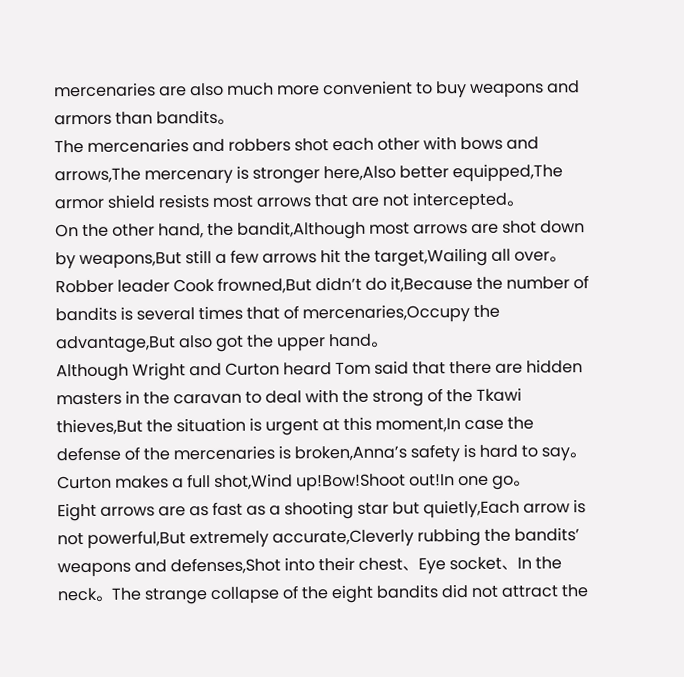mercenaries are also much more convenient to buy weapons and armors than bandits。
The mercenaries and robbers shot each other with bows and arrows,The mercenary is stronger here,Also better equipped,The armor shield resists most arrows that are not intercepted。
On the other hand, the bandit,Although most arrows are shot down by weapons,But still a few arrows hit the target,Wailing all over。
Robber leader Cook frowned,But didn’t do it,Because the number of bandits is several times that of mercenaries,Occupy the advantage,But also got the upper hand。
Although Wright and Curton heard Tom said that there are hidden masters in the caravan to deal with the strong of the Tkawi thieves,But the situation is urgent at this moment,In case the defense of the mercenaries is broken,Anna’s safety is hard to say。
Curton makes a full shot,Wind up!Bow!Shoot out!In one go。
Eight arrows are as fast as a shooting star but quietly,Each arrow is not powerful,But extremely accurate,Cleverly rubbing the bandits’ weapons and defenses,Shot into their chest、Eye socket、In the neck。The strange collapse of the eight bandits did not attract the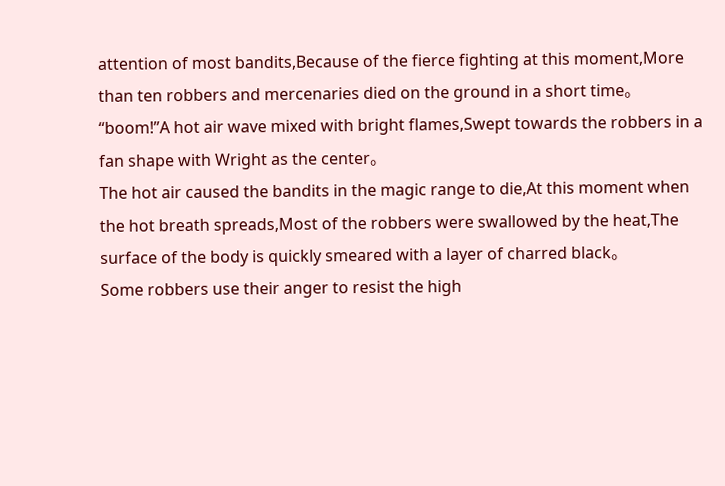attention of most bandits,Because of the fierce fighting at this moment,More than ten robbers and mercenaries died on the ground in a short time。
“boom!”A hot air wave mixed with bright flames,Swept towards the robbers in a fan shape with Wright as the center。
The hot air caused the bandits in the magic range to die,At this moment when the hot breath spreads,Most of the robbers were swallowed by the heat,The surface of the body is quickly smeared with a layer of charred black。
Some robbers use their anger to resist the high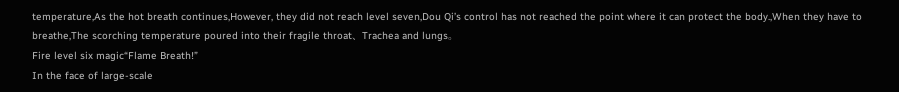temperature,As the hot breath continues,However, they did not reach level seven,Dou Qi’s control has not reached the point where it can protect the body.,When they have to breathe,The scorching temperature poured into their fragile throat、Trachea and lungs。
Fire level six magic“Flame Breath!”
In the face of large-scale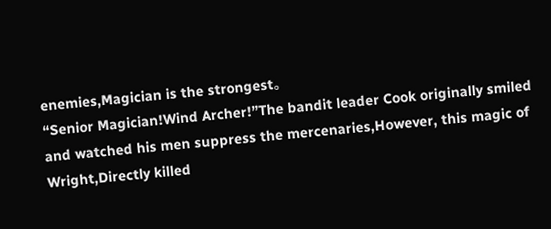enemies,Magician is the strongest。
“Senior Magician!Wind Archer!”The bandit leader Cook originally smiled and watched his men suppress the mercenaries,However, this magic of Wright,Directly killed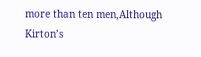more than ten men,Although Kirton’s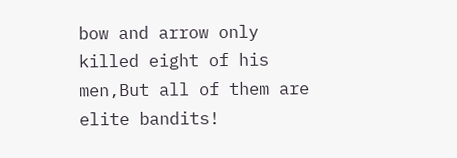bow and arrow only killed eight of his men,But all of them are elite bandits!